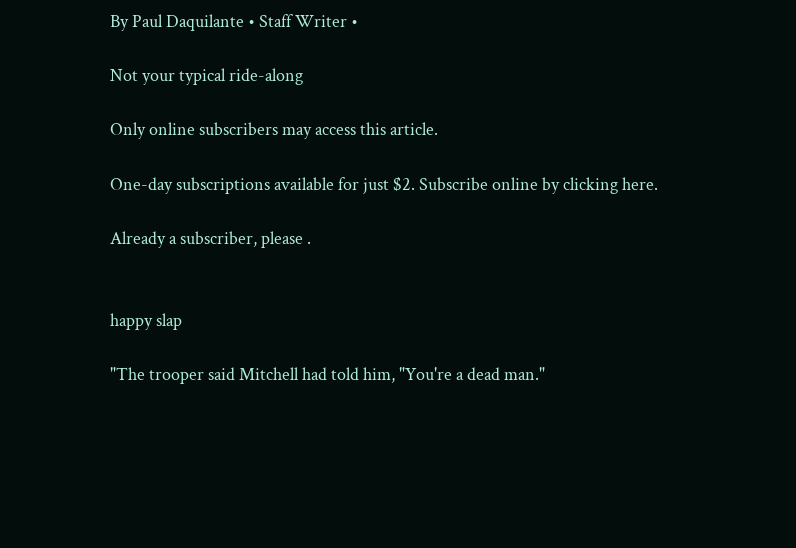By Paul Daquilante • Staff Writer •

Not your typical ride-along

Only online subscribers may access this article.

One-day subscriptions available for just $2. Subscribe online by clicking here.

Already a subscriber, please .


happy slap

"The trooper said Mitchell had told him, "You're a dead man."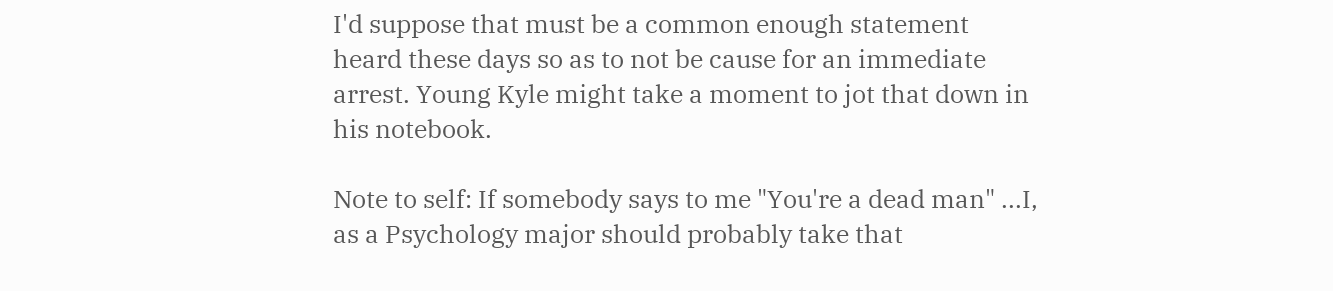I'd suppose that must be a common enough statement heard these days so as to not be cause for an immediate arrest. Young Kyle might take a moment to jot that down in his notebook.

Note to self: If somebody says to me "You're a dead man" ...I, as a Psychology major should probably take that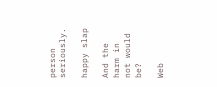person seriously.

happy slap

And the harm in not would be?

Web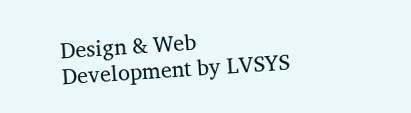Design & Web Development by LVSYS